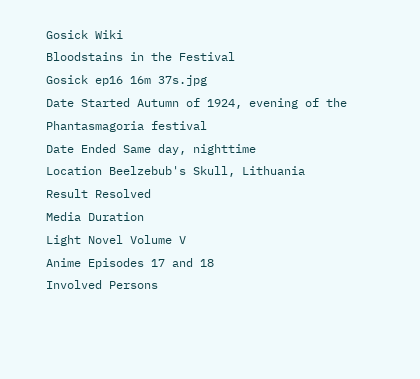Gosick Wiki
Bloodstains in the Festival
Gosick ep16 16m 37s.jpg
Date Started Autumn of 1924, evening of the Phantasmagoria festival
Date Ended Same day, nighttime
Location Beelzebub's Skull, Lithuania
Result Resolved
Media Duration
Light Novel Volume V
Anime Episodes 17 and 18
Involved Persons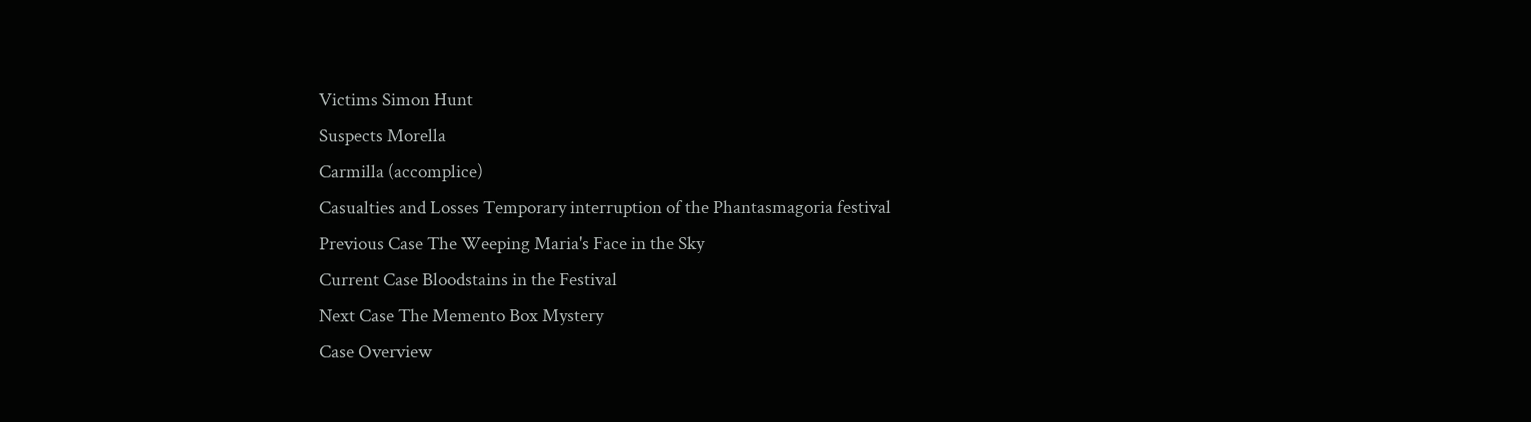Victims Simon Hunt
Suspects Morella
Carmilla (accomplice)
Casualties and Losses Temporary interruption of the Phantasmagoria festival
Previous Case The Weeping Maria's Face in the Sky
Current Case Bloodstains in the Festival
Next Case The Memento Box Mystery
Case Overview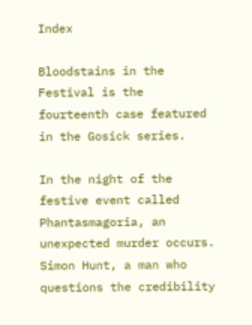Index

Bloodstains in the Festival is the fourteenth case featured in the Gosick series.

In the night of the festive event called Phantasmagoria, an unexpected murder occurs. Simon Hunt, a man who questions the credibility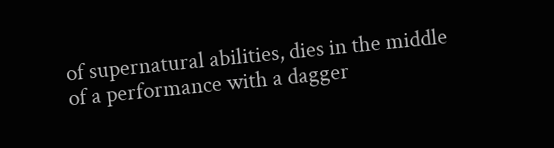of supernatural abilities, dies in the middle of a performance with a dagger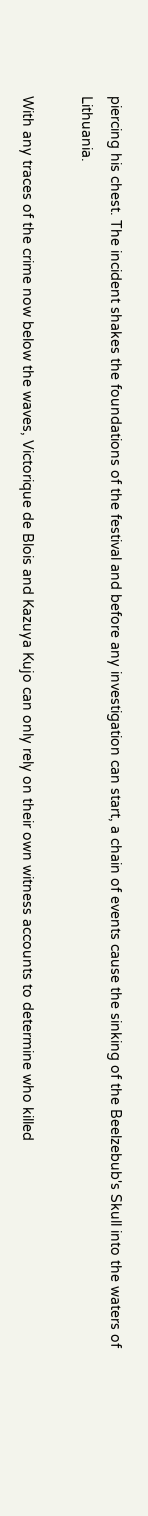piercing his chest. The incident shakes the foundations of the festival and before any investigation can start, a chain of events cause the sinking of the Beelzebub's Skull into the waters of Lithuania.

With any traces of the crime now below the waves, Victorique de Blois and Kazuya Kujo can only rely on their own witness accounts to determine who killed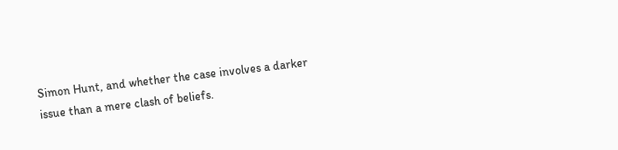Simon Hunt, and whether the case involves a darker issue than a mere clash of beliefs.